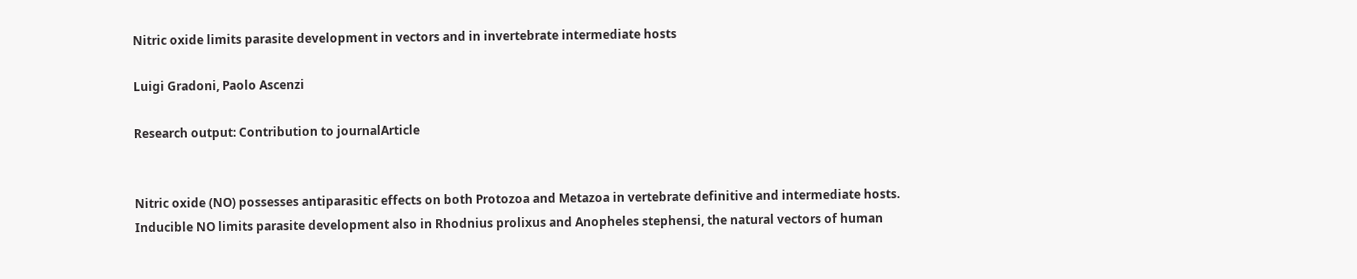Nitric oxide limits parasite development in vectors and in invertebrate intermediate hosts

Luigi Gradoni, Paolo Ascenzi

Research output: Contribution to journalArticle


Nitric oxide (NO) possesses antiparasitic effects on both Protozoa and Metazoa in vertebrate definitive and intermediate hosts. Inducible NO limits parasite development also in Rhodnius prolixus and Anopheles stephensi, the natural vectors of human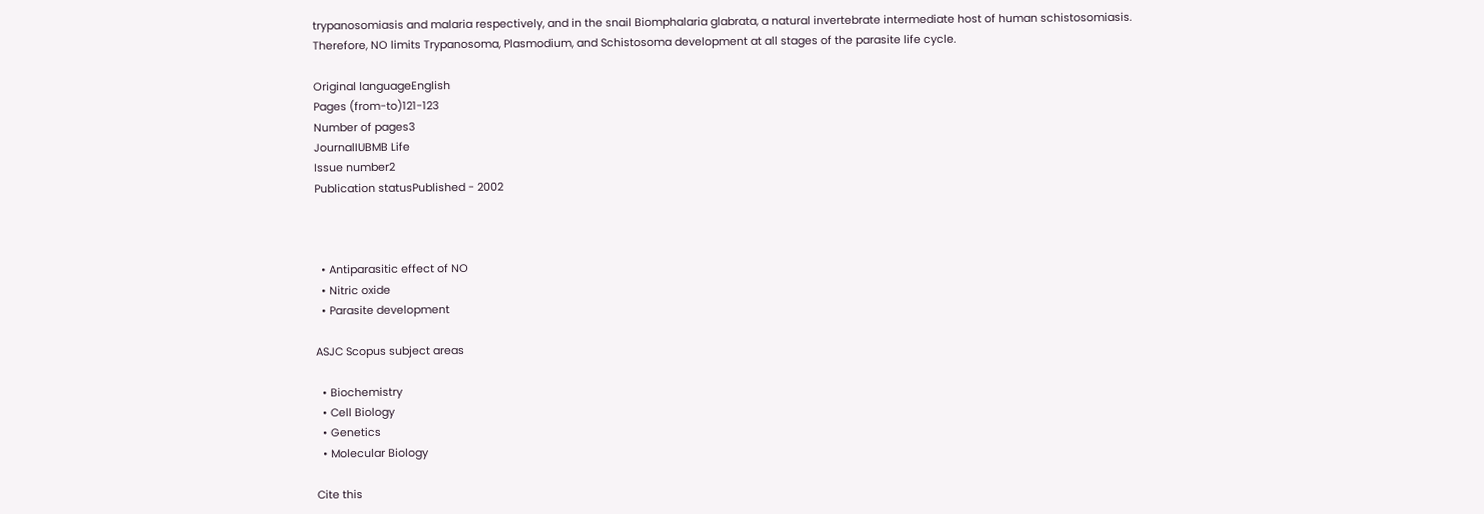trypanosomiasis and malaria respectively, and in the snail Biomphalaria glabrata, a natural invertebrate intermediate host of human schistosomiasis. Therefore, NO limits Trypanosoma, Plasmodium, and Schistosoma development at all stages of the parasite life cycle.

Original languageEnglish
Pages (from-to)121-123
Number of pages3
JournalIUBMB Life
Issue number2
Publication statusPublished - 2002



  • Antiparasitic effect of NO
  • Nitric oxide
  • Parasite development

ASJC Scopus subject areas

  • Biochemistry
  • Cell Biology
  • Genetics
  • Molecular Biology

Cite this